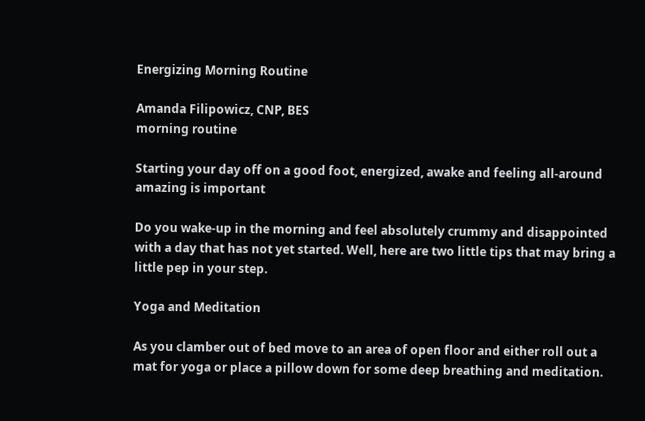Energizing Morning Routine

Amanda Filipowicz, CNP, BES
morning routine

Starting your day off on a good foot, energized, awake and feeling all-around amazing is important

Do you wake-up in the morning and feel absolutely crummy and disappointed with a day that has not yet started. Well, here are two little tips that may bring a little pep in your step.

Yoga and Meditation

As you clamber out of bed move to an area of open floor and either roll out a mat for yoga or place a pillow down for some deep breathing and meditation.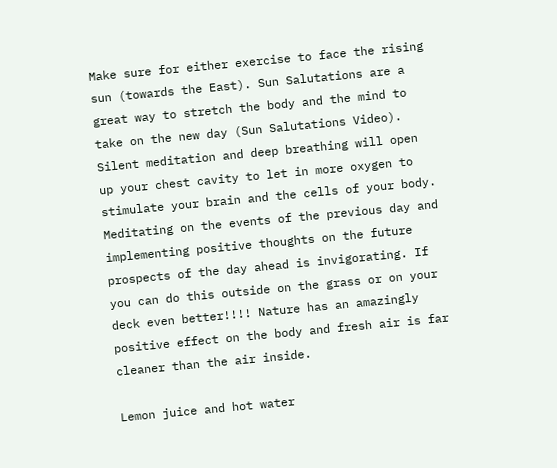Make sure for either exercise to face the rising sun (towards the East). Sun Salutations are a great way to stretch the body and the mind to take on the new day (Sun Salutations Video). Silent meditation and deep breathing will open up your chest cavity to let in more oxygen to stimulate your brain and the cells of your body. Meditating on the events of the previous day and implementing positive thoughts on the future prospects of the day ahead is invigorating. If you can do this outside on the grass or on your deck even better!!!! Nature has an amazingly positive effect on the body and fresh air is far cleaner than the air inside.

Lemon juice and hot water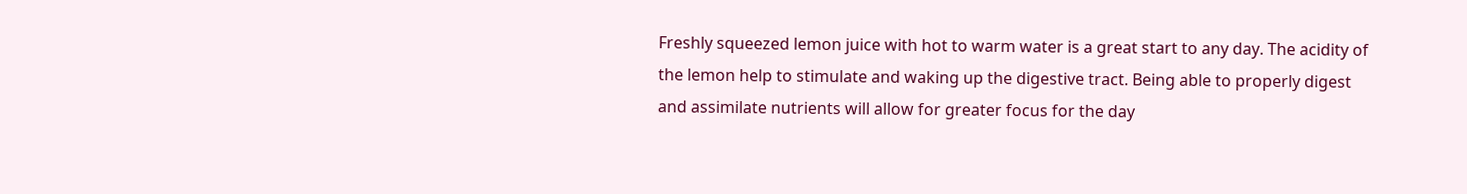Freshly squeezed lemon juice with hot to warm water is a great start to any day. The acidity of the lemon help to stimulate and waking up the digestive tract. Being able to properly digest and assimilate nutrients will allow for greater focus for the day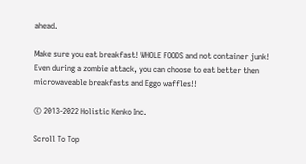ahead.

Make sure you eat breakfast! WHOLE FOODS and not container junk! Even during a zombie attack, you can choose to eat better then microwaveable breakfasts and Eggo waffles!!

© 2013-2022 Holistic Kenko Inc.

Scroll To Top